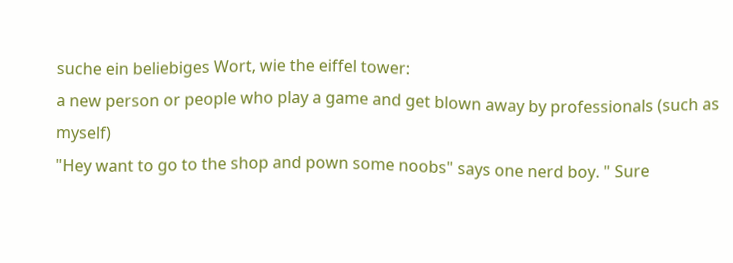suche ein beliebiges Wort, wie the eiffel tower:
a new person or people who play a game and get blown away by professionals (such as myself)
"Hey want to go to the shop and pown some noobs" says one nerd boy. " Sure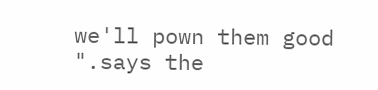we'll pown them good ".says the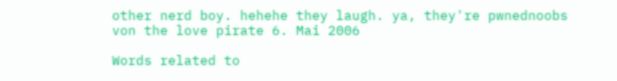other nerd boy. hehehe they laugh. ya, they're pwnednoobs
von the love pirate 6. Mai 2006

Words related to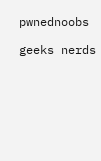pwnednoobs

geeks nerds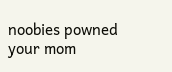noobies powned your mom